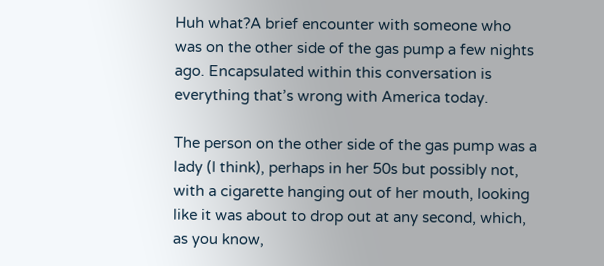Huh what?A brief encounter with someone who was on the other side of the gas pump a few nights ago. Encapsulated within this conversation is everything that’s wrong with America today.

The person on the other side of the gas pump was a lady (I think), perhaps in her 50s but possibly not, with a cigarette hanging out of her mouth, looking like it was about to drop out at any second, which, as you know,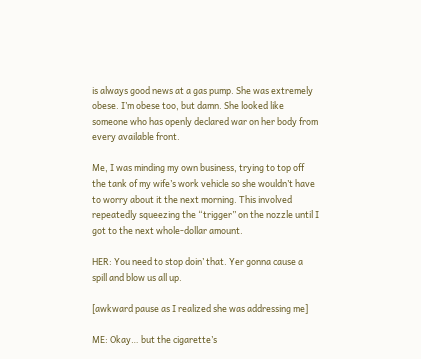is always good news at a gas pump. She was extremely obese. I’m obese too, but damn. She looked like someone who has openly declared war on her body from every available front.

Me, I was minding my own business, trying to top off the tank of my wife’s work vehicle so she wouldn’t have to worry about it the next morning. This involved repeatedly squeezing the “trigger” on the nozzle until I got to the next whole-dollar amount.

HER: You need to stop doin’ that. Yer gonna cause a spill and blow us all up.

[awkward pause as I realized she was addressing me]

ME: Okay… but the cigarette’s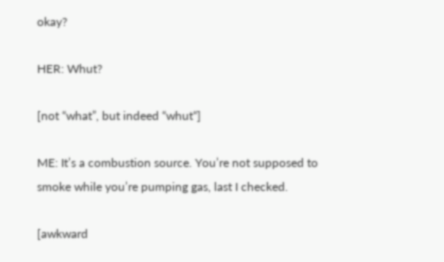okay?

HER: Whut?

[not “what”, but indeed “whut“]

ME: It’s a combustion source. You’re not supposed to smoke while you’re pumping gas, last I checked.

[awkward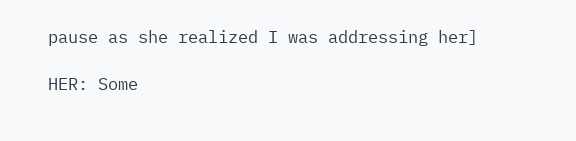pause as she realized I was addressing her]

HER: Some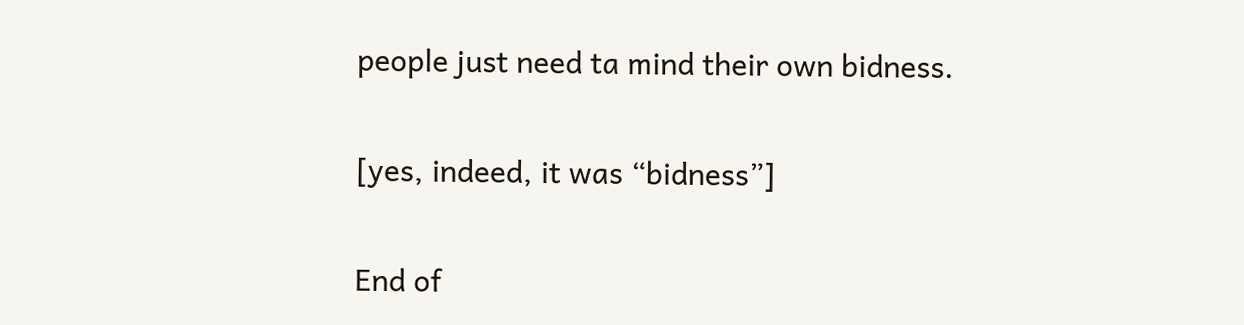people just need ta mind their own bidness.

[yes, indeed, it was “bidness”]

End of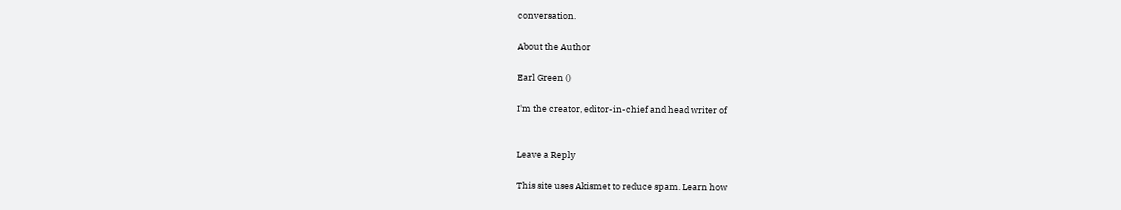conversation.

About the Author

Earl Green ()

I'm the creator, editor-in-chief and head writer of


Leave a Reply

This site uses Akismet to reduce spam. Learn how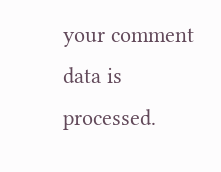your comment data is processed.